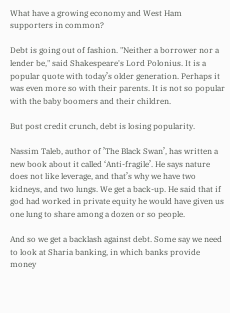What have a growing economy and West Ham supporters in common?

Debt is going out of fashion. "Neither a borrower nor a lender be," said Shakespeare's Lord Polonius. It is a popular quote with today’s older generation. Perhaps it was even more so with their parents. It is not so popular with the baby boomers and their children.

But post credit crunch, debt is losing popularity.

Nassim Taleb, author of ’The Black Swan’, has written a new book about it called ‘Anti-fragile’. He says nature does not like leverage, and that’s why we have two kidneys, and two lungs. We get a back-up. He said that if god had worked in private equity he would have given us one lung to share among a dozen or so people.

And so we get a backlash against debt. Some say we need to look at Sharia banking, in which banks provide money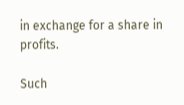in exchange for a share in profits.

Such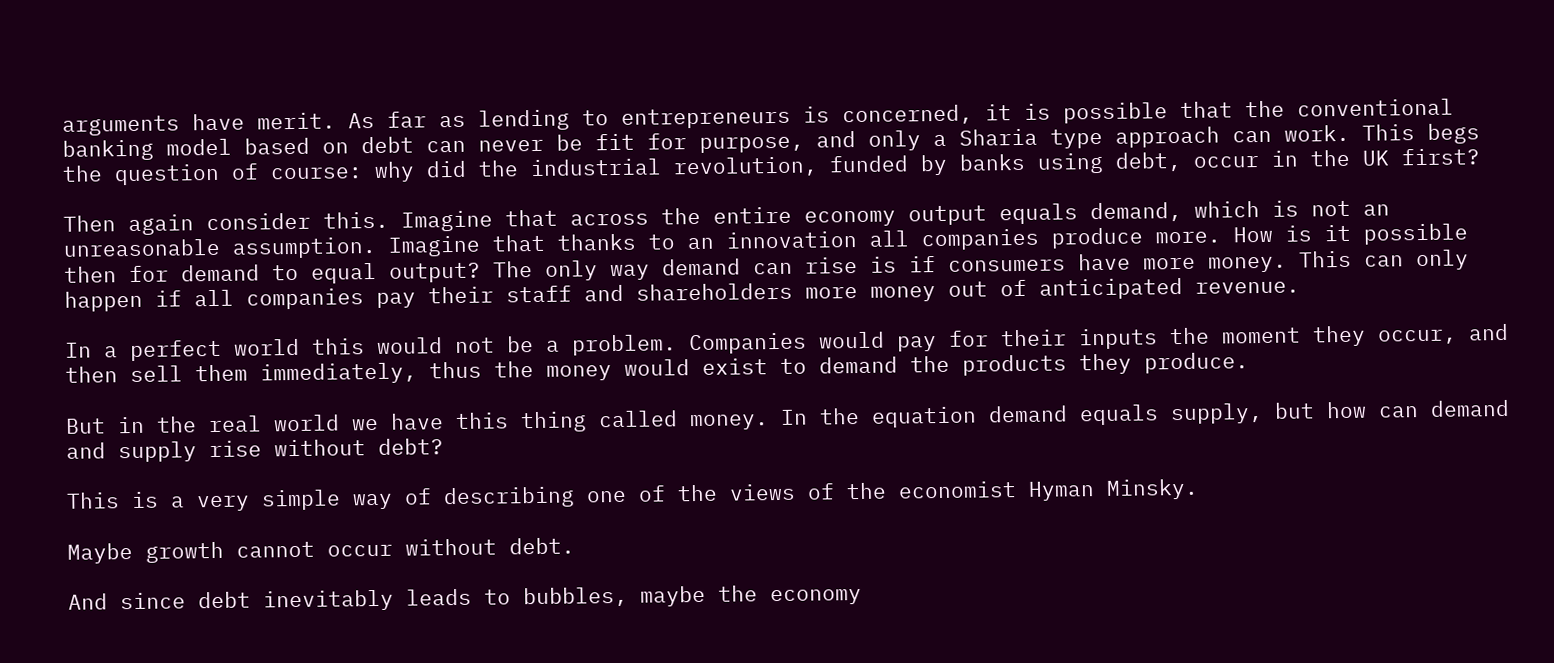arguments have merit. As far as lending to entrepreneurs is concerned, it is possible that the conventional banking model based on debt can never be fit for purpose, and only a Sharia type approach can work. This begs the question of course: why did the industrial revolution, funded by banks using debt, occur in the UK first?

Then again consider this. Imagine that across the entire economy output equals demand, which is not an unreasonable assumption. Imagine that thanks to an innovation all companies produce more. How is it possible then for demand to equal output? The only way demand can rise is if consumers have more money. This can only happen if all companies pay their staff and shareholders more money out of anticipated revenue.

In a perfect world this would not be a problem. Companies would pay for their inputs the moment they occur, and then sell them immediately, thus the money would exist to demand the products they produce.

But in the real world we have this thing called money. In the equation demand equals supply, but how can demand and supply rise without debt?

This is a very simple way of describing one of the views of the economist Hyman Minsky.

Maybe growth cannot occur without debt.

And since debt inevitably leads to bubbles, maybe the economy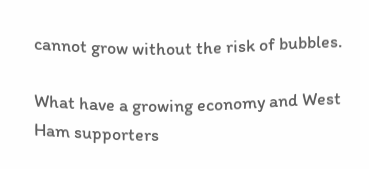cannot grow without the risk of bubbles.

What have a growing economy and West Ham supporters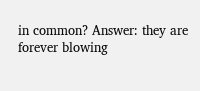in common? Answer: they are forever blowing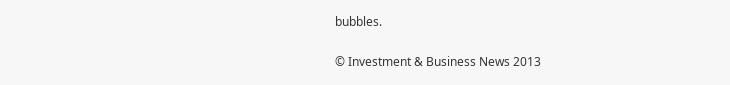bubbles.

© Investment & Business News 2013